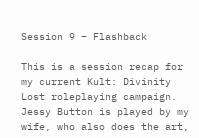Session 9 – Flashback

This is a session recap for my current Kult: Divinity Lost roleplaying campaign. Jessy Button is played by my wife, who also does the art,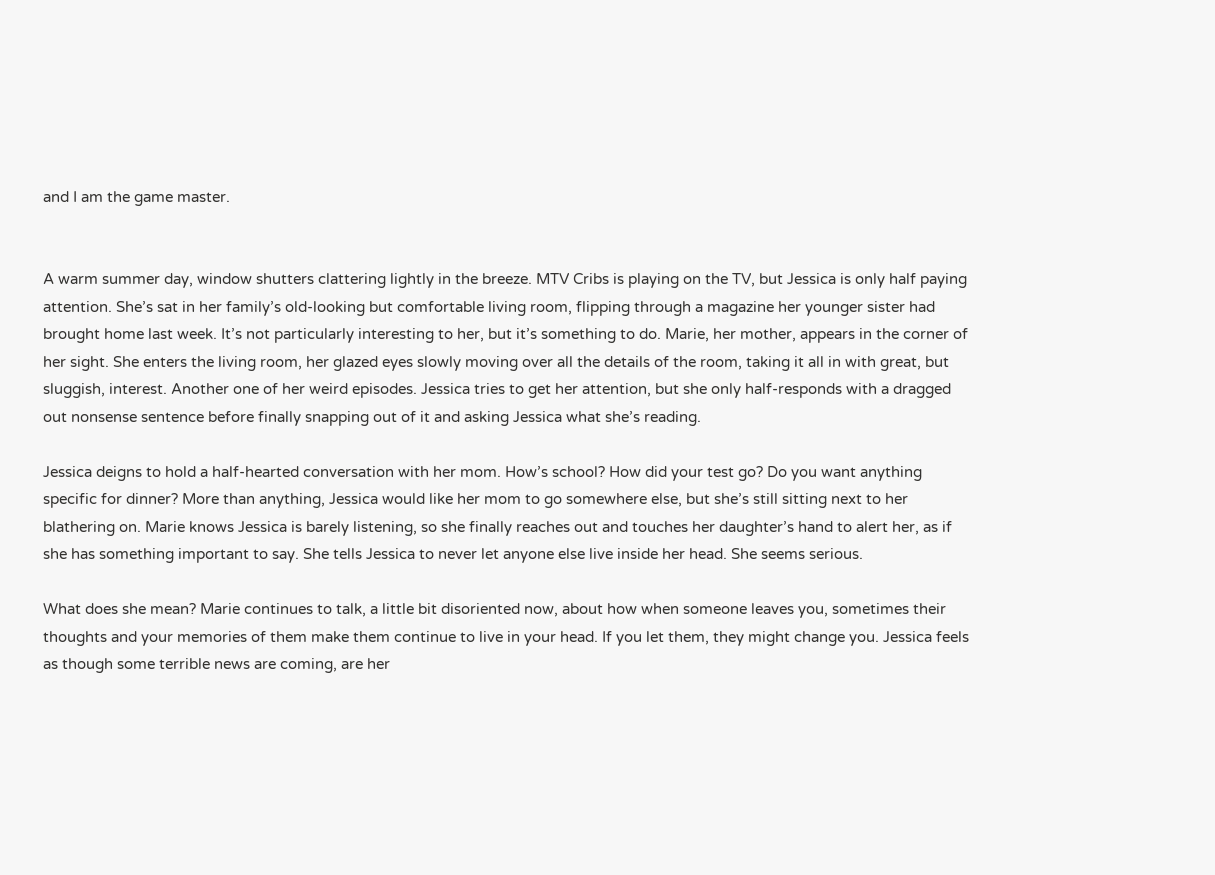and I am the game master.


A warm summer day, window shutters clattering lightly in the breeze. MTV Cribs is playing on the TV, but Jessica is only half paying attention. She’s sat in her family’s old-looking but comfortable living room, flipping through a magazine her younger sister had brought home last week. It’s not particularly interesting to her, but it’s something to do. Marie, her mother, appears in the corner of her sight. She enters the living room, her glazed eyes slowly moving over all the details of the room, taking it all in with great, but sluggish, interest. Another one of her weird episodes. Jessica tries to get her attention, but she only half-responds with a dragged out nonsense sentence before finally snapping out of it and asking Jessica what she’s reading.

Jessica deigns to hold a half-hearted conversation with her mom. How’s school? How did your test go? Do you want anything specific for dinner? More than anything, Jessica would like her mom to go somewhere else, but she’s still sitting next to her blathering on. Marie knows Jessica is barely listening, so she finally reaches out and touches her daughter’s hand to alert her, as if she has something important to say. She tells Jessica to never let anyone else live inside her head. She seems serious.

What does she mean? Marie continues to talk, a little bit disoriented now, about how when someone leaves you, sometimes their thoughts and your memories of them make them continue to live in your head. If you let them, they might change you. Jessica feels as though some terrible news are coming, are her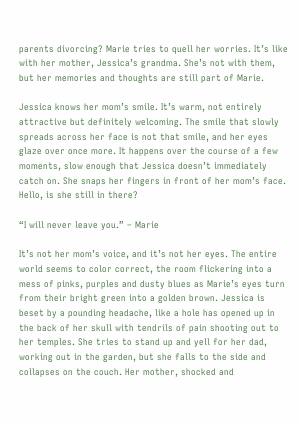parents divorcing? Marie tries to quell her worries. It’s like with her mother, Jessica’s grandma. She’s not with them, but her memories and thoughts are still part of Marie.

Jessica knows her mom’s smile. It’s warm, not entirely attractive but definitely welcoming. The smile that slowly spreads across her face is not that smile, and her eyes glaze over once more. It happens over the course of a few moments, slow enough that Jessica doesn’t immediately catch on. She snaps her fingers in front of her mom’s face. Hello, is she still in there?

“I will never leave you.” – Marie

It’s not her mom’s voice, and it’s not her eyes. The entire world seems to color correct, the room flickering into a mess of pinks, purples and dusty blues as Marie’s eyes turn from their bright green into a golden brown. Jessica is beset by a pounding headache, like a hole has opened up in the back of her skull with tendrils of pain shooting out to her temples. She tries to stand up and yell for her dad, working out in the garden, but she falls to the side and collapses on the couch. Her mother, shocked and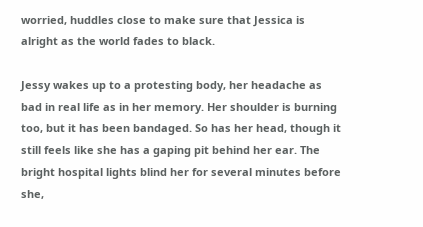worried, huddles close to make sure that Jessica is alright as the world fades to black.

Jessy wakes up to a protesting body, her headache as bad in real life as in her memory. Her shoulder is burning too, but it has been bandaged. So has her head, though it still feels like she has a gaping pit behind her ear. The bright hospital lights blind her for several minutes before she,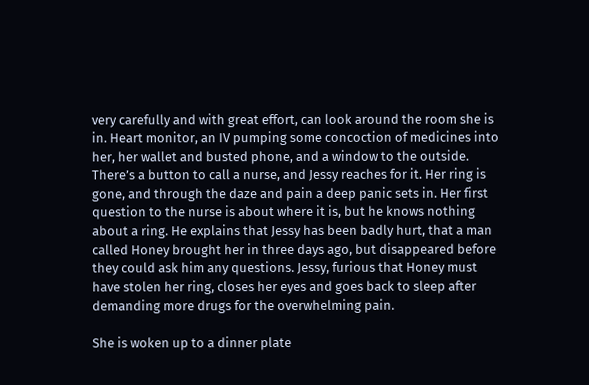very carefully and with great effort, can look around the room she is in. Heart monitor, an IV pumping some concoction of medicines into her, her wallet and busted phone, and a window to the outside. There’s a button to call a nurse, and Jessy reaches for it. Her ring is gone, and through the daze and pain a deep panic sets in. Her first question to the nurse is about where it is, but he knows nothing about a ring. He explains that Jessy has been badly hurt, that a man called Honey brought her in three days ago, but disappeared before they could ask him any questions. Jessy, furious that Honey must have stolen her ring, closes her eyes and goes back to sleep after demanding more drugs for the overwhelming pain.

She is woken up to a dinner plate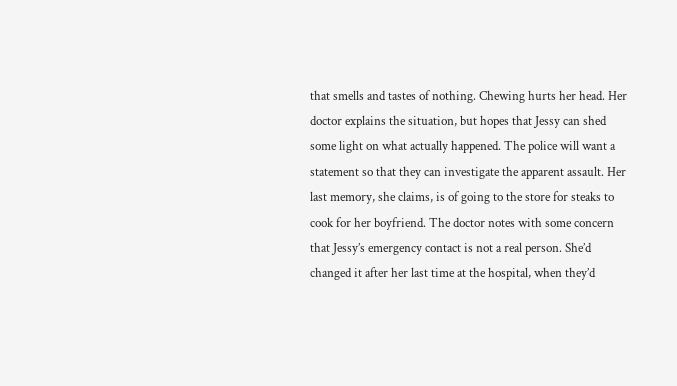that smells and tastes of nothing. Chewing hurts her head. Her doctor explains the situation, but hopes that Jessy can shed some light on what actually happened. The police will want a statement so that they can investigate the apparent assault. Her last memory, she claims, is of going to the store for steaks to cook for her boyfriend. The doctor notes with some concern that Jessy’s emergency contact is not a real person. She’d changed it after her last time at the hospital, when they’d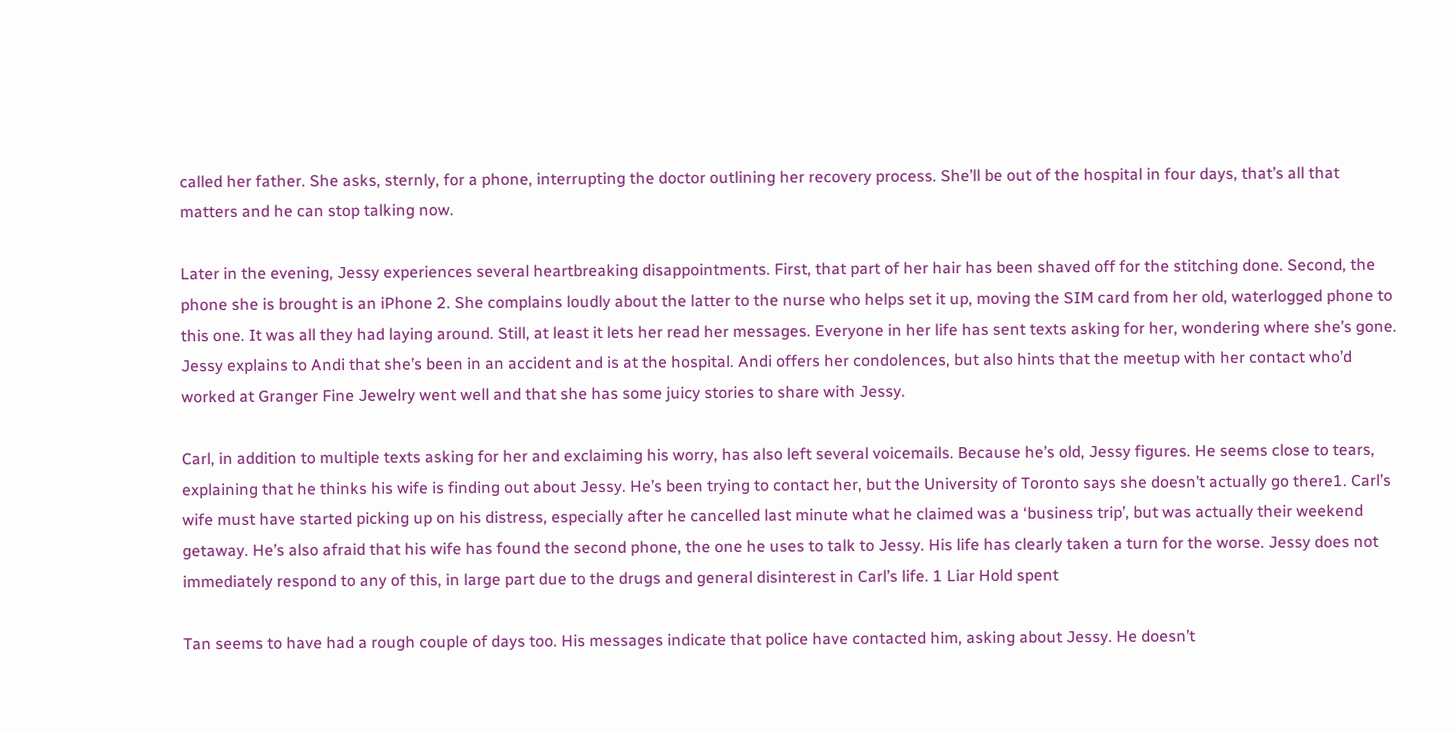called her father. She asks, sternly, for a phone, interrupting the doctor outlining her recovery process. She’ll be out of the hospital in four days, that’s all that matters and he can stop talking now.

Later in the evening, Jessy experiences several heartbreaking disappointments. First, that part of her hair has been shaved off for the stitching done. Second, the phone she is brought is an iPhone 2. She complains loudly about the latter to the nurse who helps set it up, moving the SIM card from her old, waterlogged phone to this one. It was all they had laying around. Still, at least it lets her read her messages. Everyone in her life has sent texts asking for her, wondering where she’s gone. Jessy explains to Andi that she’s been in an accident and is at the hospital. Andi offers her condolences, but also hints that the meetup with her contact who’d worked at Granger Fine Jewelry went well and that she has some juicy stories to share with Jessy.

Carl, in addition to multiple texts asking for her and exclaiming his worry, has also left several voicemails. Because he’s old, Jessy figures. He seems close to tears, explaining that he thinks his wife is finding out about Jessy. He’s been trying to contact her, but the University of Toronto says she doesn’t actually go there1. Carl’s wife must have started picking up on his distress, especially after he cancelled last minute what he claimed was a ‘business trip’, but was actually their weekend getaway. He’s also afraid that his wife has found the second phone, the one he uses to talk to Jessy. His life has clearly taken a turn for the worse. Jessy does not immediately respond to any of this, in large part due to the drugs and general disinterest in Carl’s life. 1 Liar Hold spent

Tan seems to have had a rough couple of days too. His messages indicate that police have contacted him, asking about Jessy. He doesn’t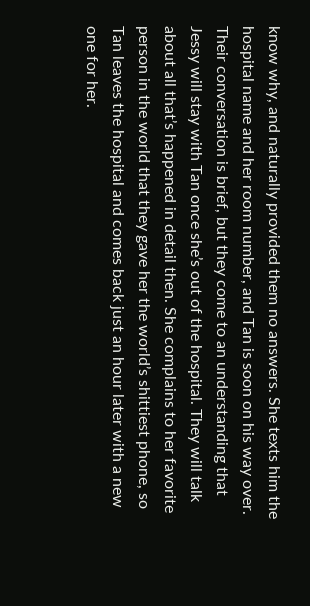know why, and naturally provided them no answers. She texts him the hospital name and her room number, and Tan is soon on his way over. Their conversation is brief, but they come to an understanding that Jessy will stay with Tan once she’s out of the hospital. They will talk about all that’s happened in detail then. She complains to her favorite person in the world that they gave her the world’s shittiest phone, so Tan leaves the hospital and comes back just an hour later with a new one for her.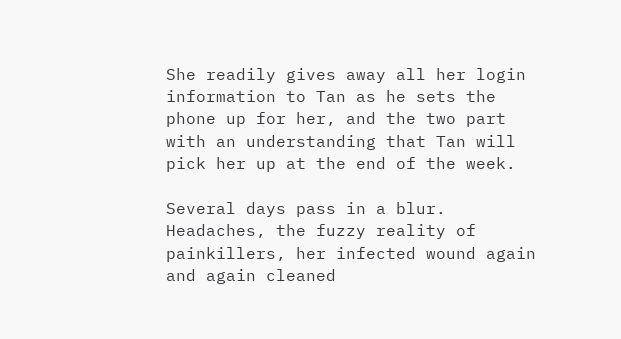She readily gives away all her login information to Tan as he sets the phone up for her, and the two part with an understanding that Tan will pick her up at the end of the week.

Several days pass in a blur. Headaches, the fuzzy reality of painkillers, her infected wound again and again cleaned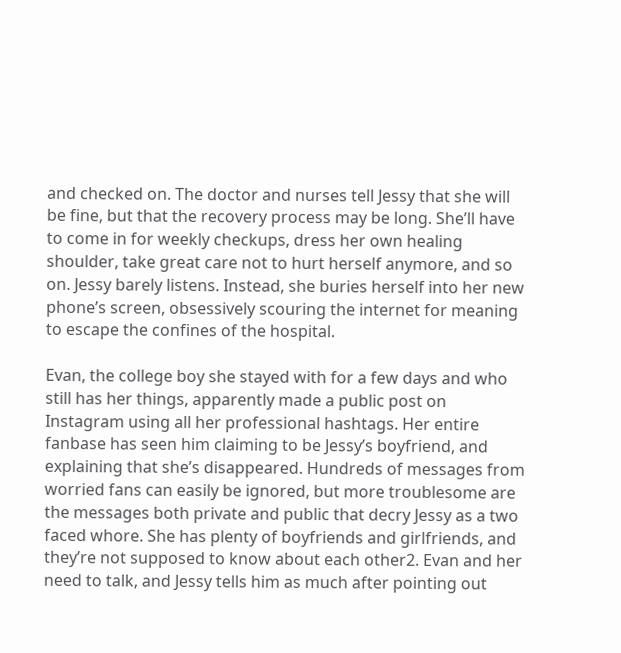and checked on. The doctor and nurses tell Jessy that she will be fine, but that the recovery process may be long. She’ll have to come in for weekly checkups, dress her own healing shoulder, take great care not to hurt herself anymore, and so on. Jessy barely listens. Instead, she buries herself into her new phone’s screen, obsessively scouring the internet for meaning to escape the confines of the hospital.

Evan, the college boy she stayed with for a few days and who still has her things, apparently made a public post on Instagram using all her professional hashtags. Her entire fanbase has seen him claiming to be Jessy’s boyfriend, and explaining that she’s disappeared. Hundreds of messages from worried fans can easily be ignored, but more troublesome are the messages both private and public that decry Jessy as a two faced whore. She has plenty of boyfriends and girlfriends, and they’re not supposed to know about each other2. Evan and her need to talk, and Jessy tells him as much after pointing out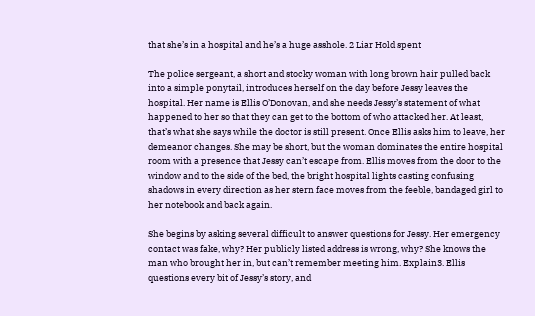that she’s in a hospital and he’s a huge asshole. 2 Liar Hold spent

The police sergeant, a short and stocky woman with long brown hair pulled back into a simple ponytail, introduces herself on the day before Jessy leaves the hospital. Her name is Ellis O’Donovan, and she needs Jessy’s statement of what happened to her so that they can get to the bottom of who attacked her. At least, that’s what she says while the doctor is still present. Once Ellis asks him to leave, her demeanor changes. She may be short, but the woman dominates the entire hospital room with a presence that Jessy can’t escape from. Ellis moves from the door to the window and to the side of the bed, the bright hospital lights casting confusing shadows in every direction as her stern face moves from the feeble, bandaged girl to her notebook and back again.

She begins by asking several difficult to answer questions for Jessy. Her emergency contact was fake, why? Her publicly listed address is wrong, why? She knows the man who brought her in, but can’t remember meeting him. Explain3. Ellis questions every bit of Jessy’s story, and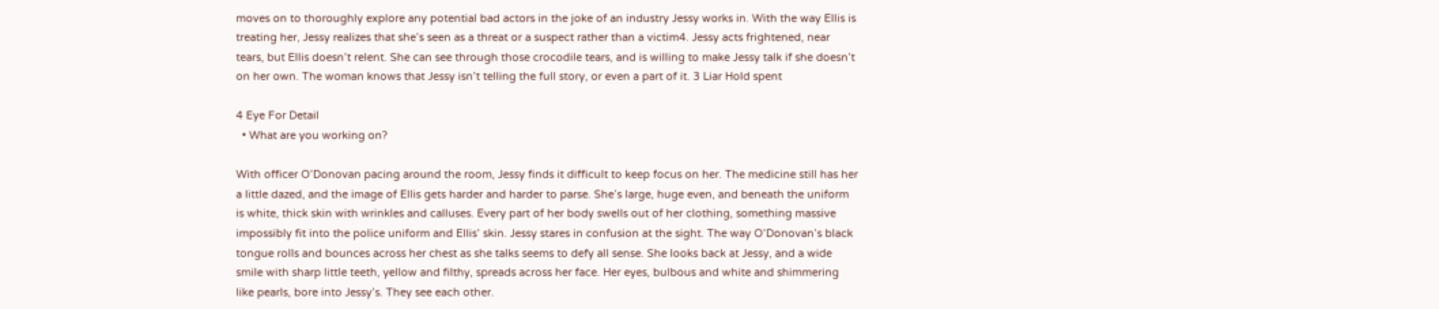moves on to thoroughly explore any potential bad actors in the joke of an industry Jessy works in. With the way Ellis is treating her, Jessy realizes that she’s seen as a threat or a suspect rather than a victim4. Jessy acts frightened, near tears, but Ellis doesn’t relent. She can see through those crocodile tears, and is willing to make Jessy talk if she doesn’t on her own. The woman knows that Jessy isn’t telling the full story, or even a part of it. 3 Liar Hold spent

4 Eye For Detail
  • What are you working on?

With officer O’Donovan pacing around the room, Jessy finds it difficult to keep focus on her. The medicine still has her a little dazed, and the image of Ellis gets harder and harder to parse. She’s large, huge even, and beneath the uniform is white, thick skin with wrinkles and calluses. Every part of her body swells out of her clothing, something massive impossibly fit into the police uniform and Ellis’ skin. Jessy stares in confusion at the sight. The way O’Donovan’s black tongue rolls and bounces across her chest as she talks seems to defy all sense. She looks back at Jessy, and a wide smile with sharp little teeth, yellow and filthy, spreads across her face. Her eyes, bulbous and white and shimmering like pearls, bore into Jessy’s. They see each other.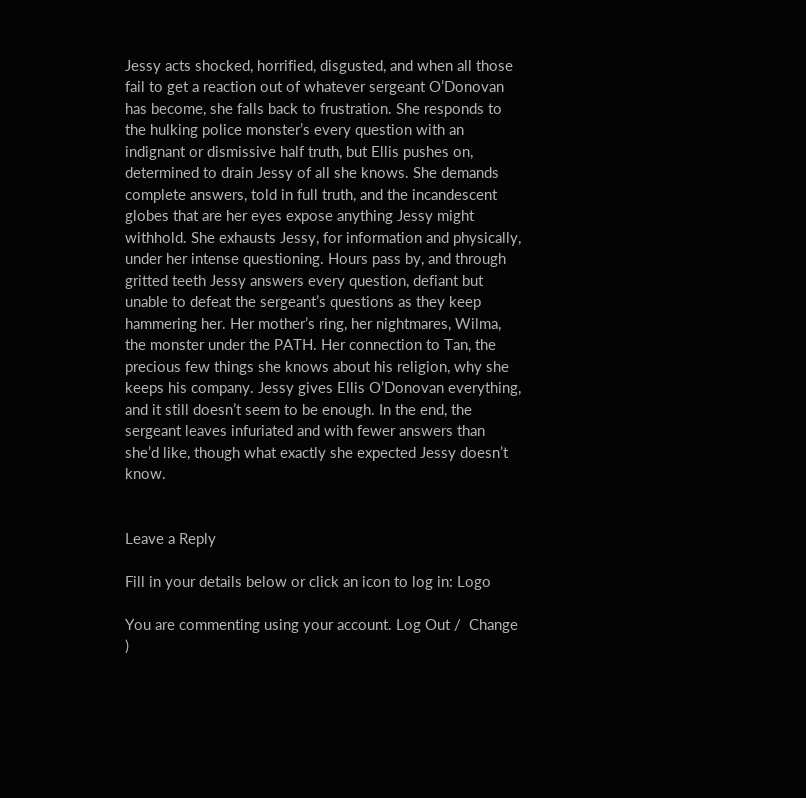Jessy acts shocked, horrified, disgusted, and when all those fail to get a reaction out of whatever sergeant O’Donovan has become, she falls back to frustration. She responds to the hulking police monster’s every question with an indignant or dismissive half truth, but Ellis pushes on, determined to drain Jessy of all she knows. She demands complete answers, told in full truth, and the incandescent globes that are her eyes expose anything Jessy might withhold. She exhausts Jessy, for information and physically, under her intense questioning. Hours pass by, and through gritted teeth Jessy answers every question, defiant but unable to defeat the sergeant’s questions as they keep hammering her. Her mother’s ring, her nightmares, Wilma, the monster under the PATH. Her connection to Tan, the precious few things she knows about his religion, why she keeps his company. Jessy gives Ellis O’Donovan everything, and it still doesn’t seem to be enough. In the end, the sergeant leaves infuriated and with fewer answers than she’d like, though what exactly she expected Jessy doesn’t know.


Leave a Reply

Fill in your details below or click an icon to log in: Logo

You are commenting using your account. Log Out /  Change )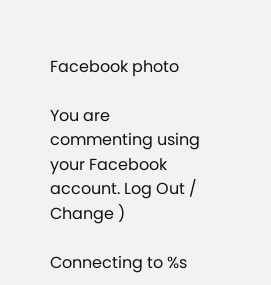Facebook photo

You are commenting using your Facebook account. Log Out /  Change )

Connecting to %s